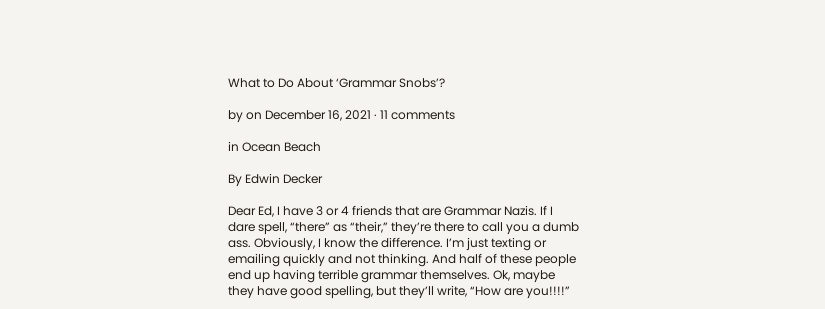What to Do About ‘Grammar Snobs’?

by on December 16, 2021 · 11 comments

in Ocean Beach

By Edwin Decker

Dear Ed, I have 3 or 4 friends that are Grammar Nazis. If I dare spell, “there” as “their,” they’re there to call you a dumb ass. Obviously, I know the difference. I’m just texting or emailing quickly and not thinking. And half of these people end up having terrible grammar themselves. Ok, maybe they have good spelling, but they’ll write, “How are you!!!!”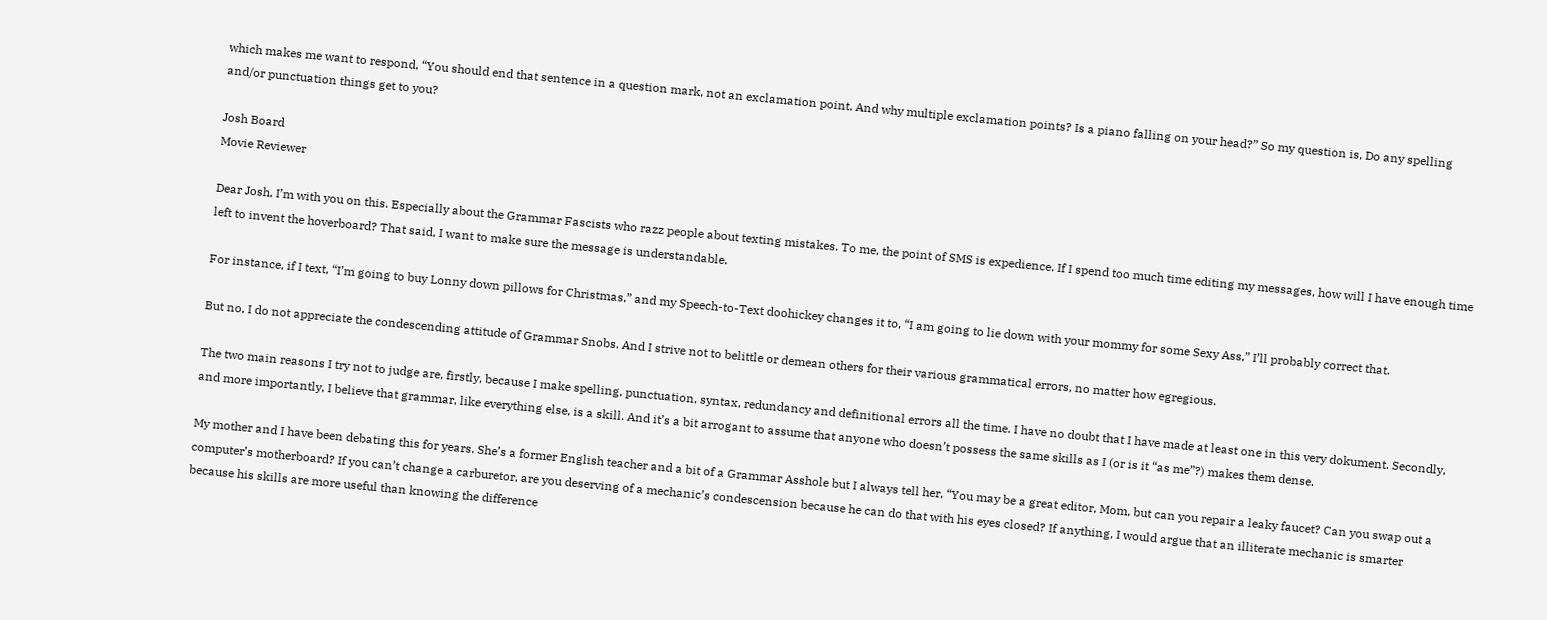which makes me want to respond, “You should end that sentence in a question mark, not an exclamation point. And why multiple exclamation points? Is a piano falling on your head?” So my question is, Do any spelling and/or punctuation things get to you?

Josh Board
Movie Reviewer

Dear Josh, I’m with you on this. Especially about the Grammar Fascists who razz people about texting mistakes. To me, the point of SMS is expedience. If I spend too much time editing my messages, how will I have enough time left to invent the hoverboard? That said, I want to make sure the message is understandable.

For instance, if I text, “I’m going to buy Lonny down pillows for Christmas,” and my Speech-to-Text doohickey changes it to, “I am going to lie down with your mommy for some Sexy Ass,” I’ll probably correct that.

But no, I do not appreciate the condescending attitude of Grammar Snobs. And I strive not to belittle or demean others for their various grammatical errors, no matter how egregious.

The two main reasons I try not to judge are, firstly, because I make spelling, punctuation, syntax, redundancy and definitional errors all the time. I have no doubt that I have made at least one in this very dokument. Secondly, and more importantly, I believe that grammar, like everything else, is a skill. And it’s a bit arrogant to assume that anyone who doesn’t possess the same skills as I (or is it “as me”?) makes them dense.

My mother and I have been debating this for years. She’s a former English teacher and a bit of a Grammar Asshole but I always tell her, “You may be a great editor, Mom, but can you repair a leaky faucet? Can you swap out a computer’s motherboard? If you can’t change a carburetor, are you deserving of a mechanic’s condescension because he can do that with his eyes closed? If anything, I would argue that an illiterate mechanic is smarter because his skills are more useful than knowing the difference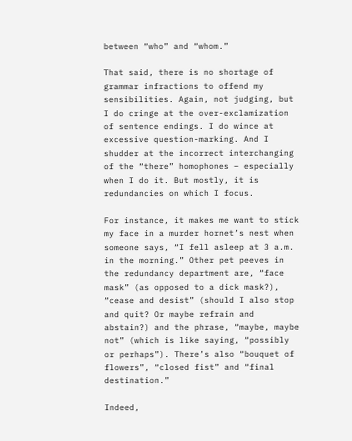between “who” and “whom.”

That said, there is no shortage of grammar infractions to offend my sensibilities. Again, not judging, but I do cringe at the over-exclamization of sentence endings. I do wince at excessive question-marking. And I shudder at the incorrect interchanging of the “there” homophones – especially when I do it. But mostly, it is redundancies on which I focus.

For instance, it makes me want to stick my face in a murder hornet’s nest when someone says, “I fell asleep at 3 a.m. in the morning.” Other pet peeves in the redundancy department are, “face mask” (as opposed to a dick mask?), “cease and desist” (should I also stop and quit? Or maybe refrain and abstain?) and the phrase, “maybe, maybe not” (which is like saying, “possibly or perhaps”). There’s also “bouquet of flowers”, “closed fist” and “final destination.”

Indeed,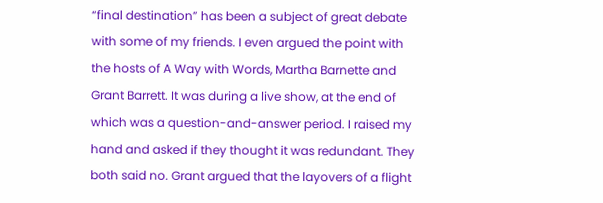“final destination” has been a subject of great debate with some of my friends. I even argued the point with the hosts of A Way with Words, Martha Barnette and Grant Barrett. It was during a live show, at the end of which was a question-and-answer period. I raised my hand and asked if they thought it was redundant. They both said no. Grant argued that the layovers of a flight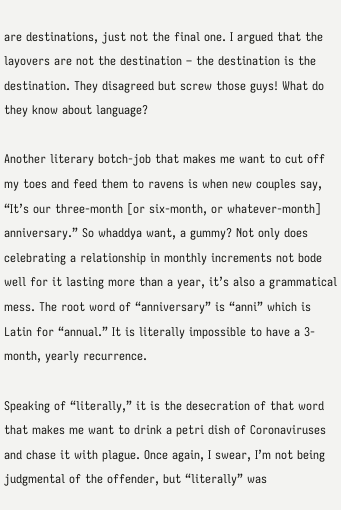are destinations, just not the final one. I argued that the layovers are not the destination – the destination is the destination. They disagreed but screw those guys! What do they know about language?

Another literary botch-job that makes me want to cut off my toes and feed them to ravens is when new couples say, “It’s our three-month [or six-month, or whatever-month] anniversary.” So whaddya want, a gummy? Not only does celebrating a relationship in monthly increments not bode well for it lasting more than a year, it’s also a grammatical mess. The root word of “anniversary” is “anni” which is Latin for “annual.” It is literally impossible to have a 3-month, yearly recurrence.

Speaking of “literally,” it is the desecration of that word that makes me want to drink a petri dish of Coronaviruses and chase it with plague. Once again, I swear, I’m not being judgmental of the offender, but “literally” was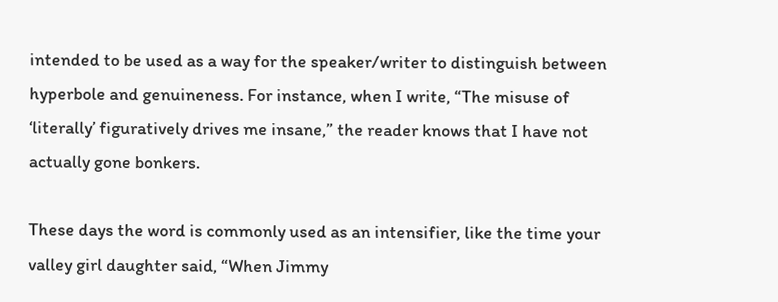intended to be used as a way for the speaker/writer to distinguish between hyperbole and genuineness. For instance, when I write, “The misuse of ‘literally’ figuratively drives me insane,” the reader knows that I have not actually gone bonkers.

These days the word is commonly used as an intensifier, like the time your valley girl daughter said, “When Jimmy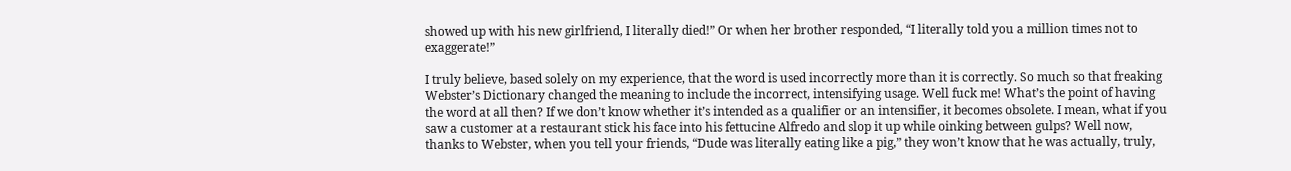showed up with his new girlfriend, I literally died!” Or when her brother responded, “I literally told you a million times not to exaggerate!”

I truly believe, based solely on my experience, that the word is used incorrectly more than it is correctly. So much so that freaking Webster’s Dictionary changed the meaning to include the incorrect, intensifying usage. Well fuck me! What’s the point of having the word at all then? If we don’t know whether it’s intended as a qualifier or an intensifier, it becomes obsolete. I mean, what if you saw a customer at a restaurant stick his face into his fettucine Alfredo and slop it up while oinking between gulps? Well now, thanks to Webster, when you tell your friends, “Dude was literally eating like a pig,” they won’t know that he was actually, truly,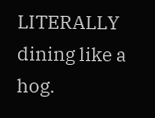LITERALLY dining like a hog.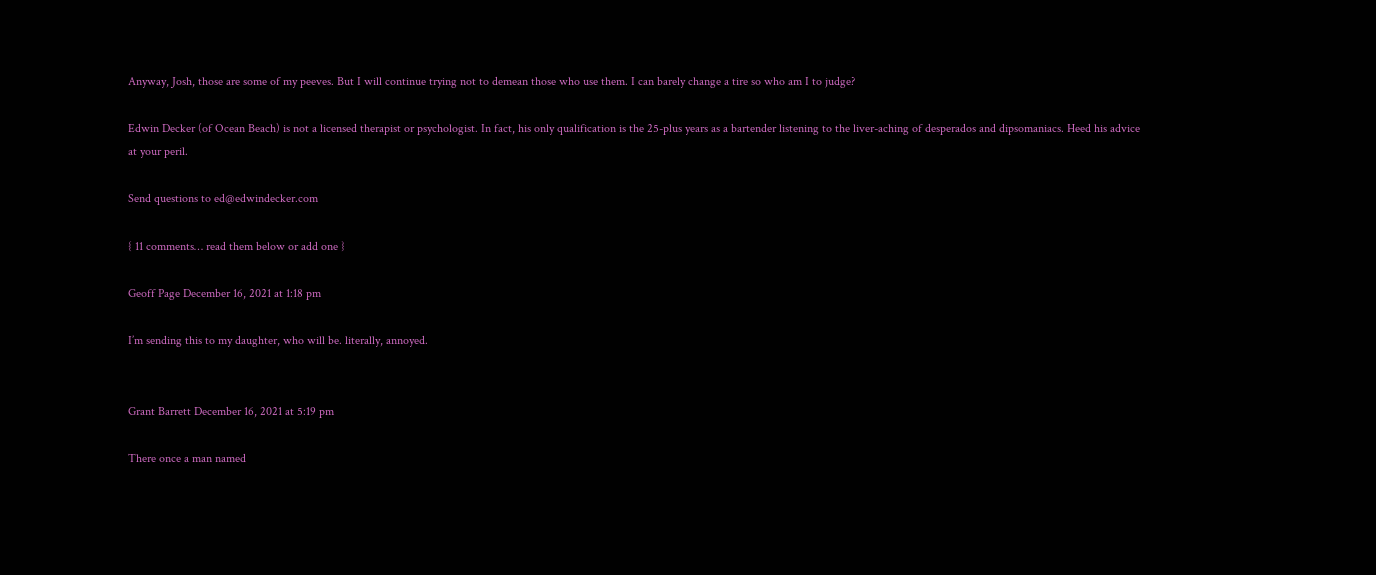Anyway, Josh, those are some of my peeves. But I will continue trying not to demean those who use them. I can barely change a tire so who am I to judge?

Edwin Decker (of Ocean Beach) is not a licensed therapist or psychologist. In fact, his only qualification is the 25-plus years as a bartender listening to the liver-aching of desperados and dipsomaniacs. Heed his advice at your peril.

Send questions to ed@edwindecker.com

{ 11 comments… read them below or add one }

Geoff Page December 16, 2021 at 1:18 pm

I’m sending this to my daughter, who will be. literally, annoyed.


Grant Barrett December 16, 2021 at 5:19 pm

There once a man named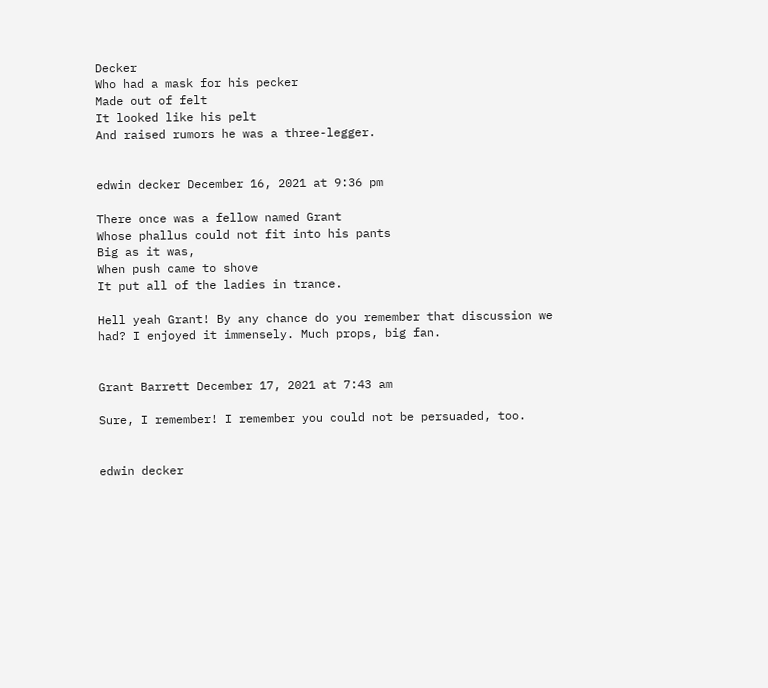Decker
Who had a mask for his pecker
Made out of felt
It looked like his pelt
And raised rumors he was a three-legger.


edwin decker December 16, 2021 at 9:36 pm

There once was a fellow named Grant
Whose phallus could not fit into his pants
Big as it was,
When push came to shove
It put all of the ladies in trance.

Hell yeah Grant! By any chance do you remember that discussion we had? I enjoyed it immensely. Much props, big fan.


Grant Barrett December 17, 2021 at 7:43 am

Sure, I remember! I remember you could not be persuaded, too.


edwin decker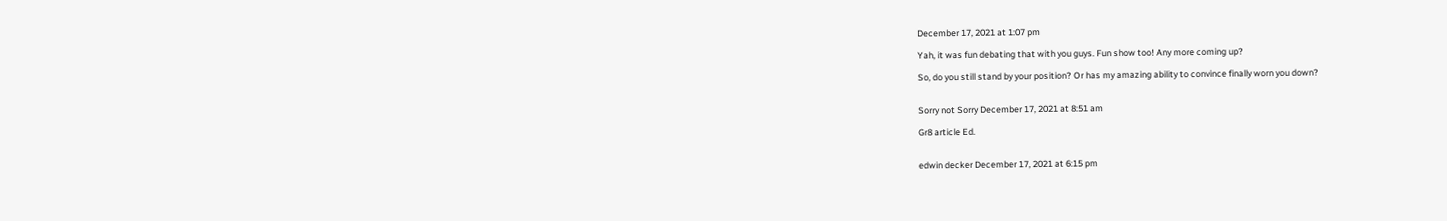December 17, 2021 at 1:07 pm

Yah, it was fun debating that with you guys. Fun show too! Any more coming up?

So, do you still stand by your position? Or has my amazing ability to convince finally worn you down?


Sorry not Sorry December 17, 2021 at 8:51 am

Gr8 article Ed.


edwin decker December 17, 2021 at 6:15 pm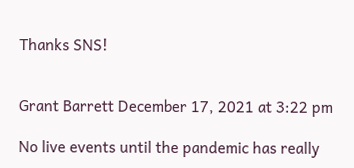Thanks SNS!


Grant Barrett December 17, 2021 at 3:22 pm

No live events until the pandemic has really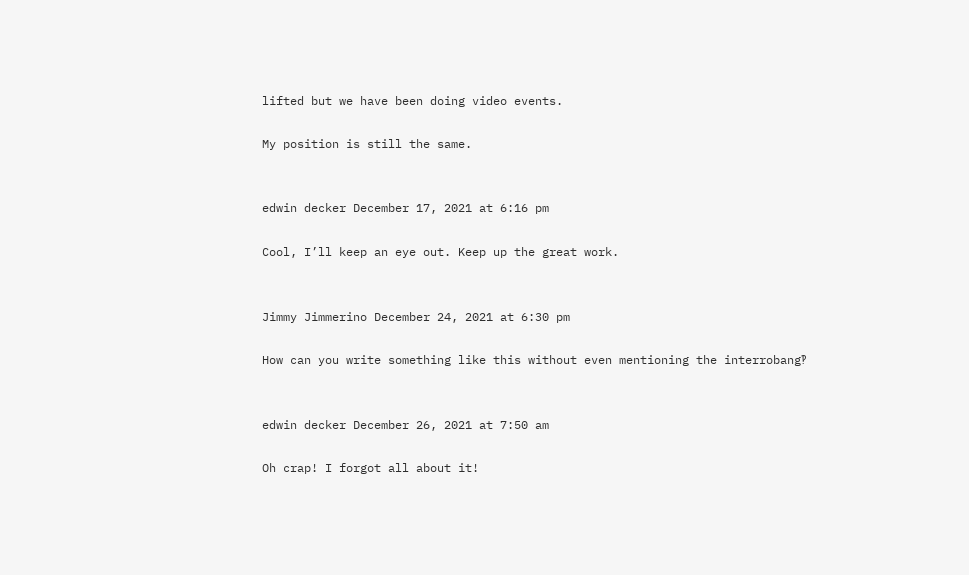lifted but we have been doing video events.

My position is still the same.


edwin decker December 17, 2021 at 6:16 pm

Cool, I’ll keep an eye out. Keep up the great work.


Jimmy Jimmerino December 24, 2021 at 6:30 pm

How can you write something like this without even mentioning the interrobang‽


edwin decker December 26, 2021 at 7:50 am

Oh crap! I forgot all about it!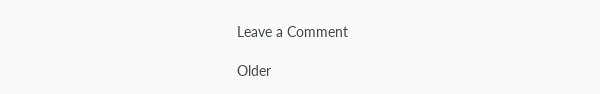Leave a Comment

Older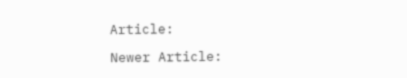Article:

Newer Article: